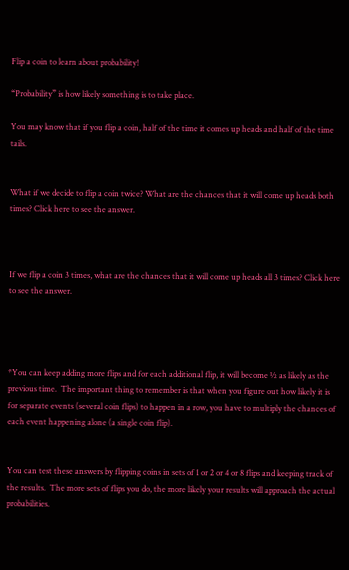Flip a coin to learn about probability!

“Probability” is how likely something is to take place.

You may know that if you flip a coin, half of the time it comes up heads and half of the time tails.


What if we decide to flip a coin twice? What are the chances that it will come up heads both times? Click here to see the answer.



If we flip a coin 3 times, what are the chances that it will come up heads all 3 times? Click here to see the answer.




*You can keep adding more flips and for each additional flip, it will become ½ as likely as the previous time.  The important thing to remember is that when you figure out how likely it is for separate events (several coin flips) to happen in a row, you have to multiply the chances of each event happening alone (a single coin flip).


You can test these answers by flipping coins in sets of 1 or 2 or 4 or 8 flips and keeping track of the results.  The more sets of flips you do, the more likely your results will approach the actual probabilities.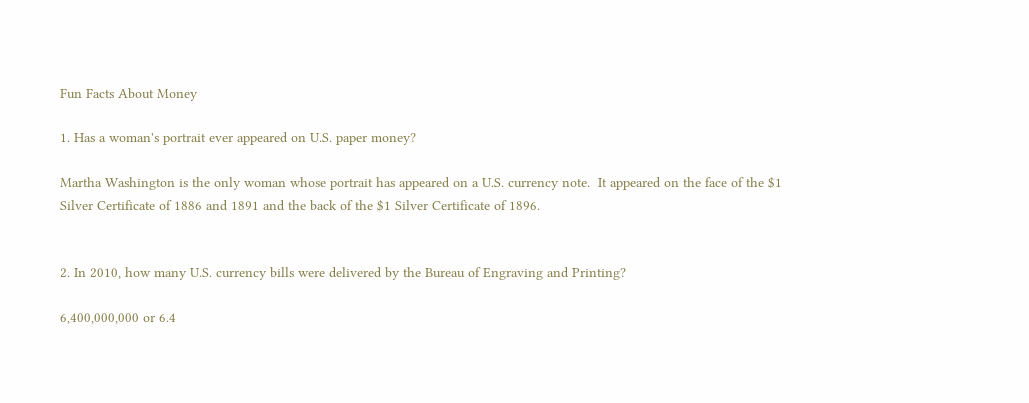Fun Facts About Money

1. Has a woman's portrait ever appeared on U.S. paper money?

Martha Washington is the only woman whose portrait has appeared on a U.S. currency note.  It appeared on the face of the $1 Silver Certificate of 1886 and 1891 and the back of the $1 Silver Certificate of 1896.


2. In 2010, how many U.S. currency bills were delivered by the Bureau of Engraving and Printing?

6,400,000,000 or 6.4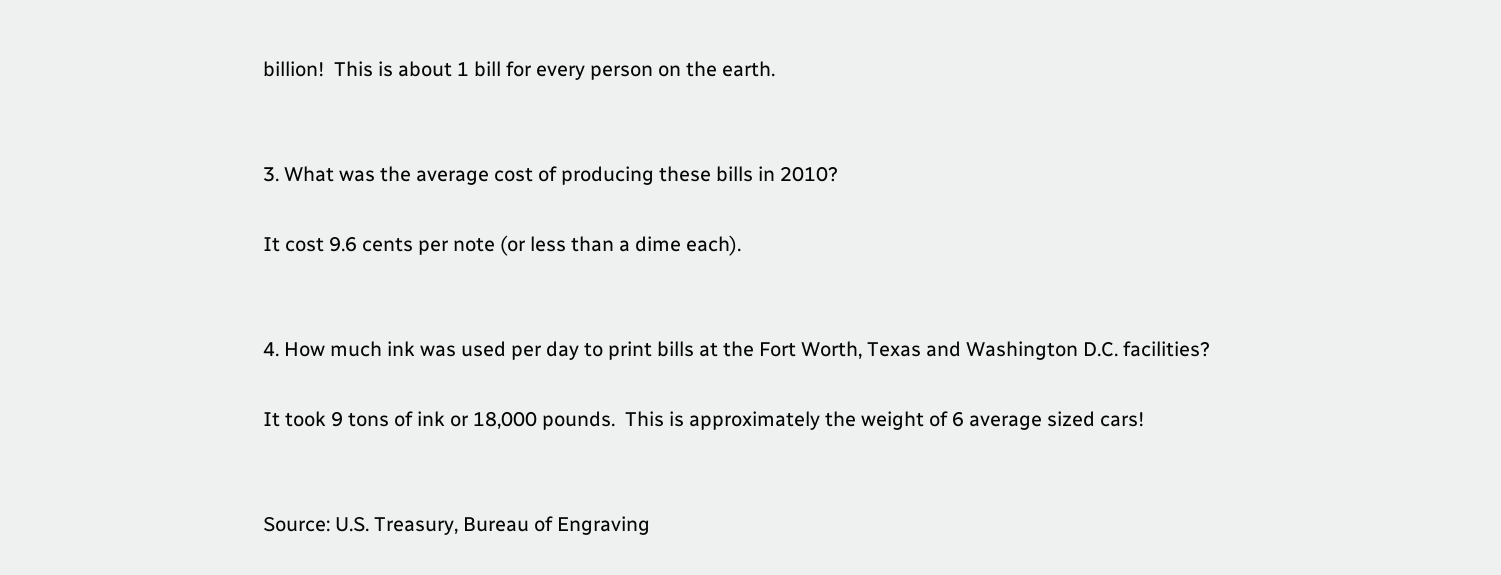billion!  This is about 1 bill for every person on the earth.


3. What was the average cost of producing these bills in 2010?

It cost 9.6 cents per note (or less than a dime each).


4. How much ink was used per day to print bills at the Fort Worth, Texas and Washington D.C. facilities?

It took 9 tons of ink or 18,000 pounds.  This is approximately the weight of 6 average sized cars!


Source: U.S. Treasury, Bureau of Engraving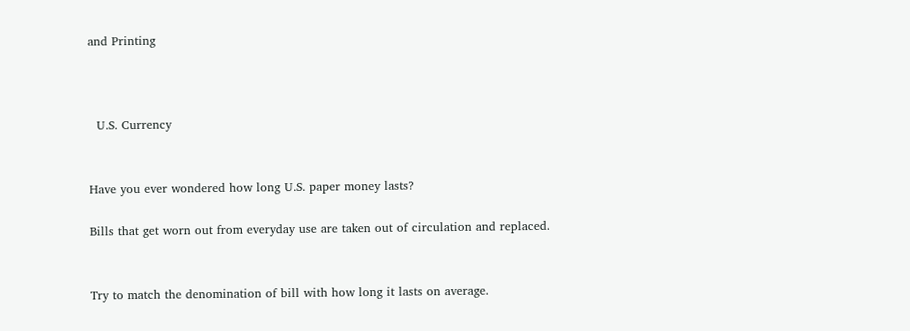and Printing



  U.S. Currency


Have you ever wondered how long U.S. paper money lasts?

Bills that get worn out from everyday use are taken out of circulation and replaced.


Try to match the denomination of bill with how long it lasts on average.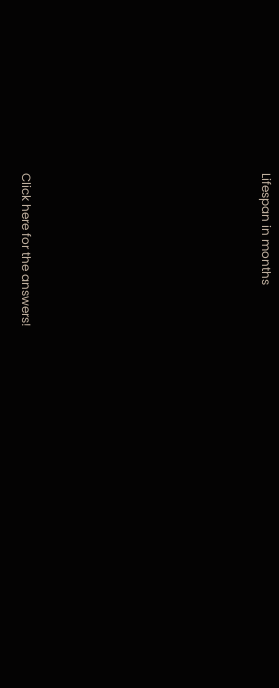Lifespan in months














Click here for the answers!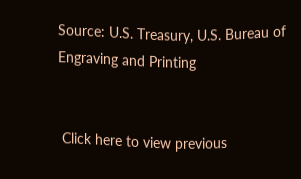Source: U.S. Treasury, U.S. Bureau of Engraving and Printing


 Click here to view previous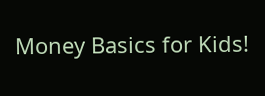Money Basics for Kids!